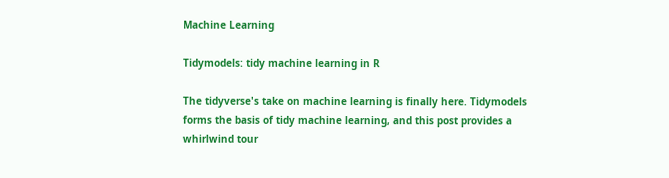Machine Learning

Tidymodels: tidy machine learning in R

The tidyverse's take on machine learning is finally here. Tidymodels forms the basis of tidy machine learning, and this post provides a whirlwind tour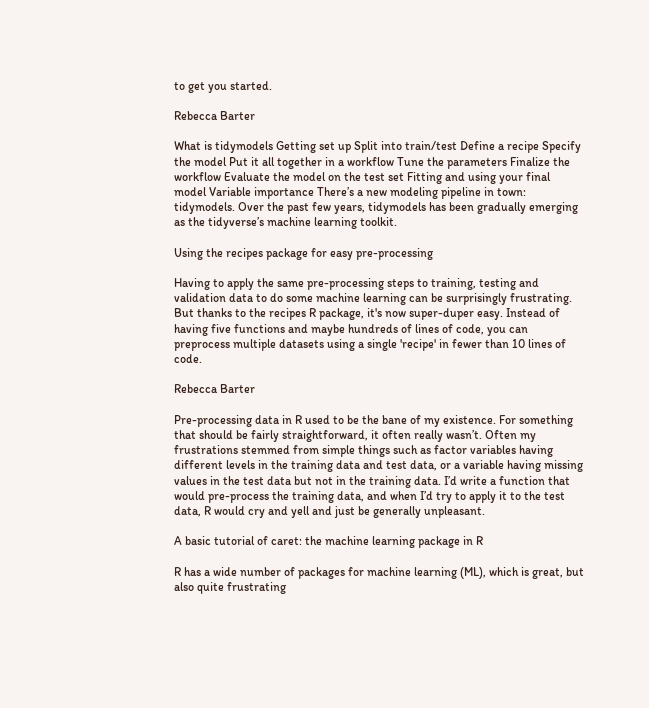to get you started.

Rebecca Barter

What is tidymodels Getting set up Split into train/test Define a recipe Specify the model Put it all together in a workflow Tune the parameters Finalize the workflow Evaluate the model on the test set Fitting and using your final model Variable importance There’s a new modeling pipeline in town: tidymodels. Over the past few years, tidymodels has been gradually emerging as the tidyverse’s machine learning toolkit.

Using the recipes package for easy pre-processing

Having to apply the same pre-processing steps to training, testing and validation data to do some machine learning can be surprisingly frustrating. But thanks to the recipes R package, it's now super-duper easy. Instead of having five functions and maybe hundreds of lines of code, you can preprocess multiple datasets using a single 'recipe' in fewer than 10 lines of code.

Rebecca Barter

Pre-processing data in R used to be the bane of my existence. For something that should be fairly straightforward, it often really wasn’t. Often my frustrations stemmed from simple things such as factor variables having different levels in the training data and test data, or a variable having missing values in the test data but not in the training data. I’d write a function that would pre-process the training data, and when I’d try to apply it to the test data, R would cry and yell and just be generally unpleasant.

A basic tutorial of caret: the machine learning package in R

R has a wide number of packages for machine learning (ML), which is great, but also quite frustrating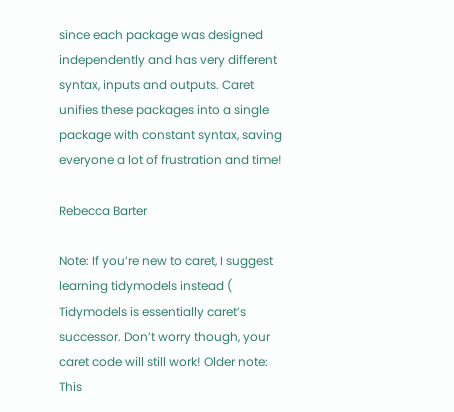since each package was designed independently and has very different syntax, inputs and outputs. Caret unifies these packages into a single package with constant syntax, saving everyone a lot of frustration and time!

Rebecca Barter

Note: If you’re new to caret, I suggest learning tidymodels instead ( Tidymodels is essentially caret’s successor. Don’t worry though, your caret code will still work! Older note: This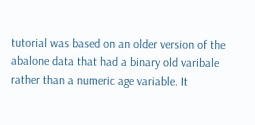tutorial was based on an older version of the abalone data that had a binary old varibale rather than a numeric age variable. It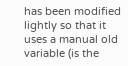has been modified lightly so that it uses a manual old variable (is the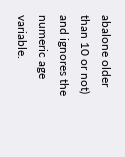abalone older than 10 or not) and ignores the numeric age variable.